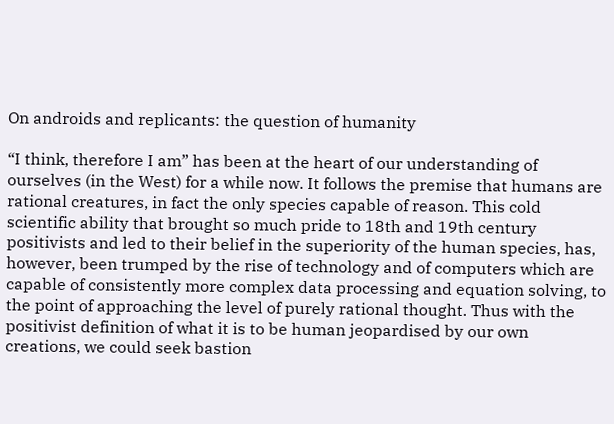On androids and replicants: the question of humanity

“I think, therefore I am” has been at the heart of our understanding of ourselves (in the West) for a while now. It follows the premise that humans are rational creatures, in fact the only species capable of reason. This cold scientific ability that brought so much pride to 18th and 19th century positivists and led to their belief in the superiority of the human species, has, however, been trumped by the rise of technology and of computers which are capable of consistently more complex data processing and equation solving, to the point of approaching the level of purely rational thought. Thus with the positivist definition of what it is to be human jeopardised by our own creations, we could seek bastion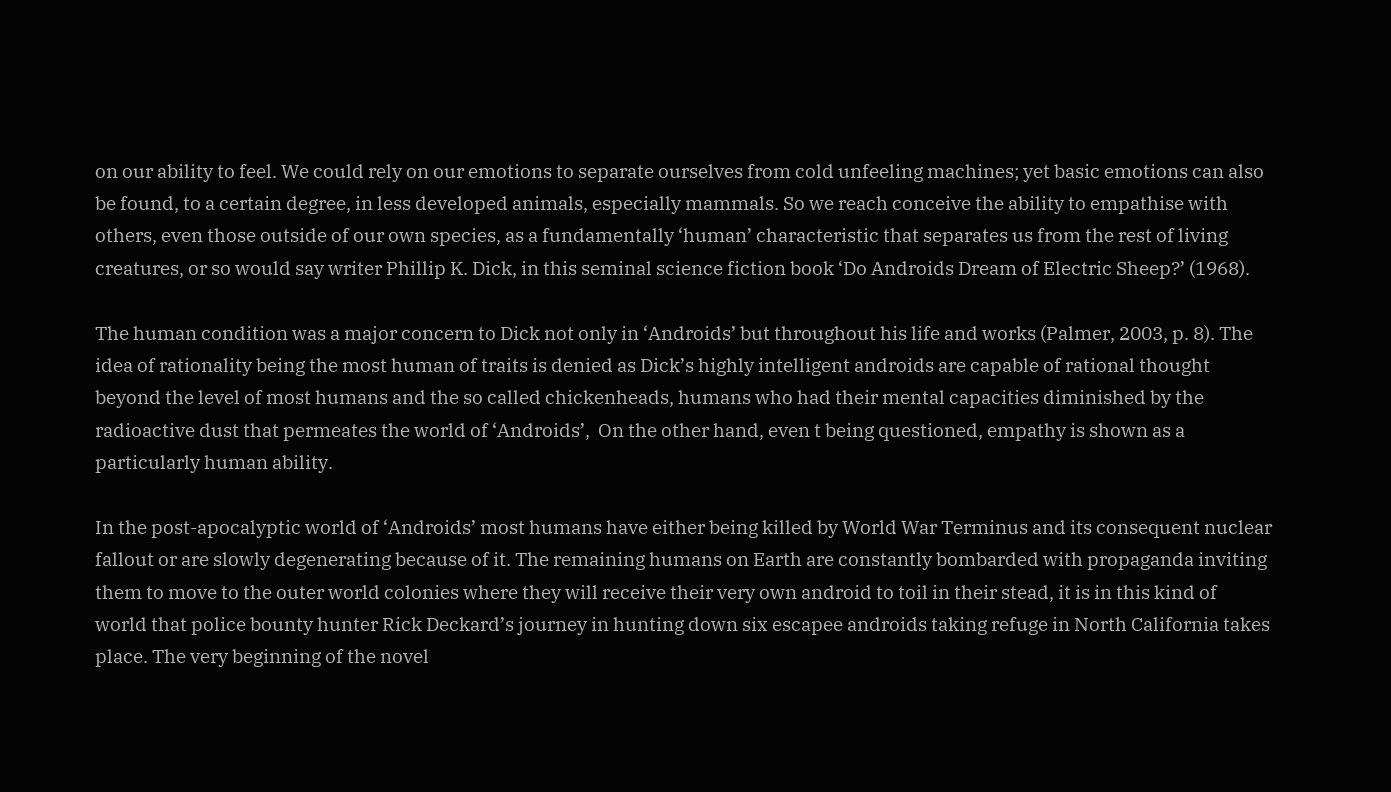on our ability to feel. We could rely on our emotions to separate ourselves from cold unfeeling machines; yet basic emotions can also be found, to a certain degree, in less developed animals, especially mammals. So we reach conceive the ability to empathise with others, even those outside of our own species, as a fundamentally ‘human’ characteristic that separates us from the rest of living creatures, or so would say writer Phillip K. Dick, in this seminal science fiction book ‘Do Androids Dream of Electric Sheep?’ (1968).

The human condition was a major concern to Dick not only in ‘Androids’ but throughout his life and works (Palmer, 2003, p. 8). The idea of rationality being the most human of traits is denied as Dick’s highly intelligent androids are capable of rational thought beyond the level of most humans and the so called chickenheads, humans who had their mental capacities diminished by the radioactive dust that permeates the world of ‘Androids’,  On the other hand, even t being questioned, empathy is shown as a particularly human ability.

In the post-apocalyptic world of ‘Androids’ most humans have either being killed by World War Terminus and its consequent nuclear fallout or are slowly degenerating because of it. The remaining humans on Earth are constantly bombarded with propaganda inviting them to move to the outer world colonies where they will receive their very own android to toil in their stead, it is in this kind of world that police bounty hunter Rick Deckard’s journey in hunting down six escapee androids taking refuge in North California takes place. The very beginning of the novel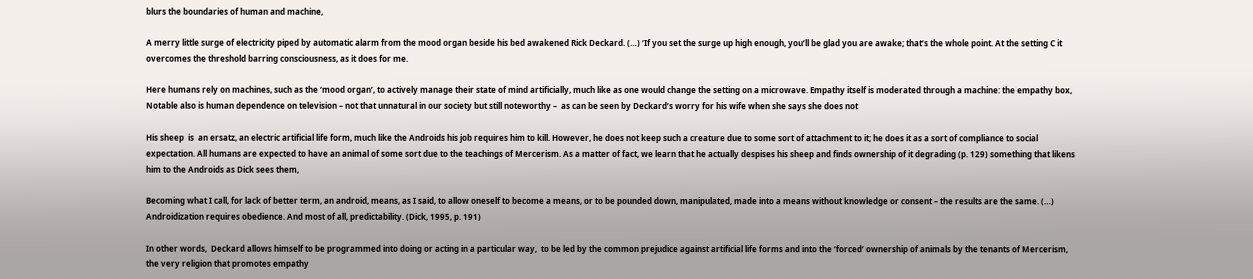blurs the boundaries of human and machine,

A merry little surge of electricity piped by automatic alarm from the mood organ beside his bed awakened Rick Deckard. (…) ‘If you set the surge up high enough, you’ll be glad you are awake; that’s the whole point. At the setting C it overcomes the threshold barring consciousness, as it does for me.

Here humans rely on machines, such as the ‘mood organ’, to actively manage their state of mind artificially, much like as one would change the setting on a microwave. Empathy itself is moderated through a machine: the empathy box,  Notable also is human dependence on television – not that unnatural in our society but still noteworthy –  as can be seen by Deckard’s worry for his wife when she says she does not

His sheep  is  an ersatz, an electric artificial life form, much like the Androids his job requires him to kill. However, he does not keep such a creature due to some sort of attachment to it; he does it as a sort of compliance to social expectation. All humans are expected to have an animal of some sort due to the teachings of Mercerism. As a matter of fact, we learn that he actually despises his sheep and finds ownership of it degrading (p. 129) something that likens him to the Androids as Dick sees them,

Becoming what I call, for lack of better term, an android, means, as I said, to allow oneself to become a means, or to be pounded down, manipulated, made into a means without knowledge or consent – the results are the same. (…) Androidization requires obedience. And most of all, predictability. (Dick, 1995, p. 191)

In other words,  Deckard allows himself to be programmed into doing or acting in a particular way,  to be led by the common prejudice against artificial life forms and into the ‘forced’ ownership of animals by the tenants of Mercerism, the very religion that promotes empathy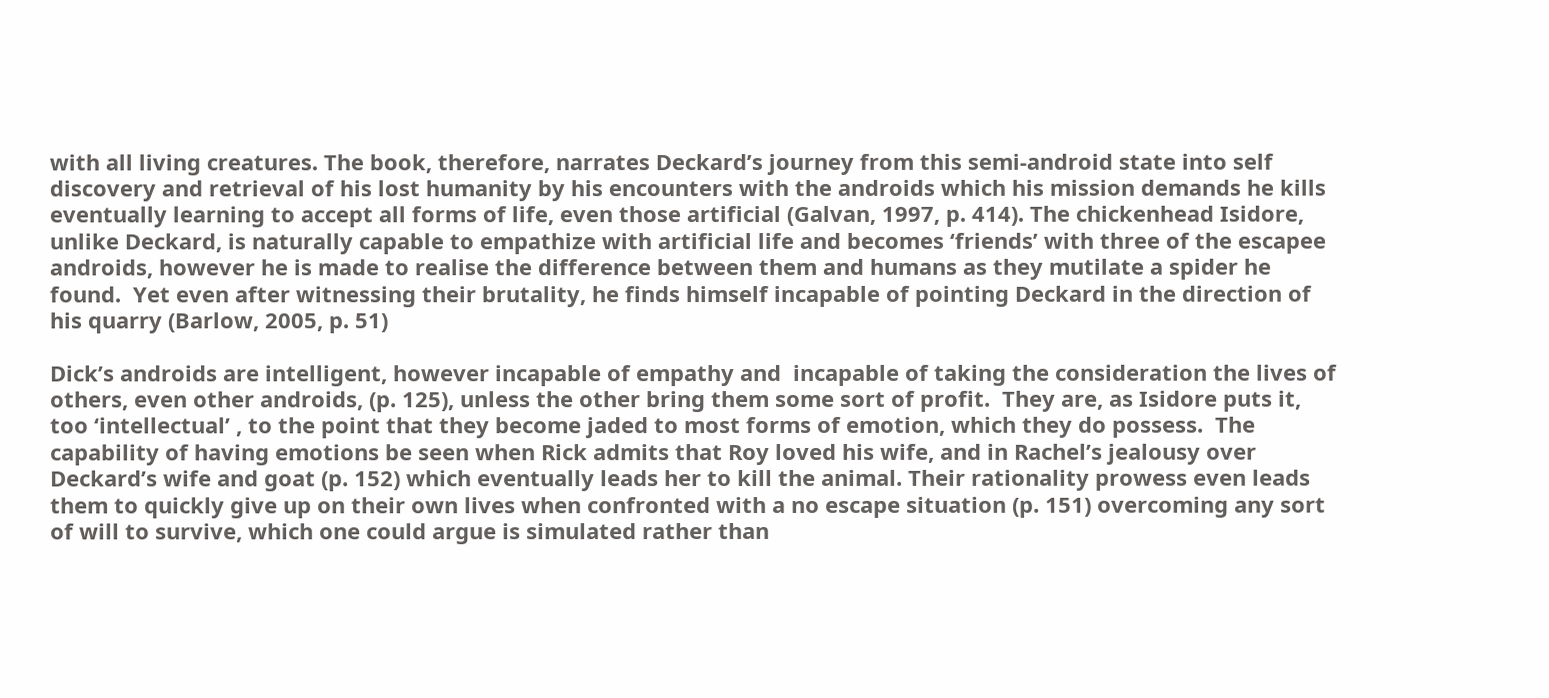with all living creatures. The book, therefore, narrates Deckard’s journey from this semi-android state into self discovery and retrieval of his lost humanity by his encounters with the androids which his mission demands he kills eventually learning to accept all forms of life, even those artificial (Galvan, 1997, p. 414). The chickenhead Isidore, unlike Deckard, is naturally capable to empathize with artificial life and becomes ‘friends’ with three of the escapee androids, however he is made to realise the difference between them and humans as they mutilate a spider he found.  Yet even after witnessing their brutality, he finds himself incapable of pointing Deckard in the direction of his quarry (Barlow, 2005, p. 51)

Dick’s androids are intelligent, however incapable of empathy and  incapable of taking the consideration the lives of others, even other androids, (p. 125), unless the other bring them some sort of profit.  They are, as Isidore puts it,  too ‘intellectual’ , to the point that they become jaded to most forms of emotion, which they do possess.  The capability of having emotions be seen when Rick admits that Roy loved his wife, and in Rachel’s jealousy over Deckard’s wife and goat (p. 152) which eventually leads her to kill the animal. Their rationality prowess even leads them to quickly give up on their own lives when confronted with a no escape situation (p. 151) overcoming any sort of will to survive, which one could argue is simulated rather than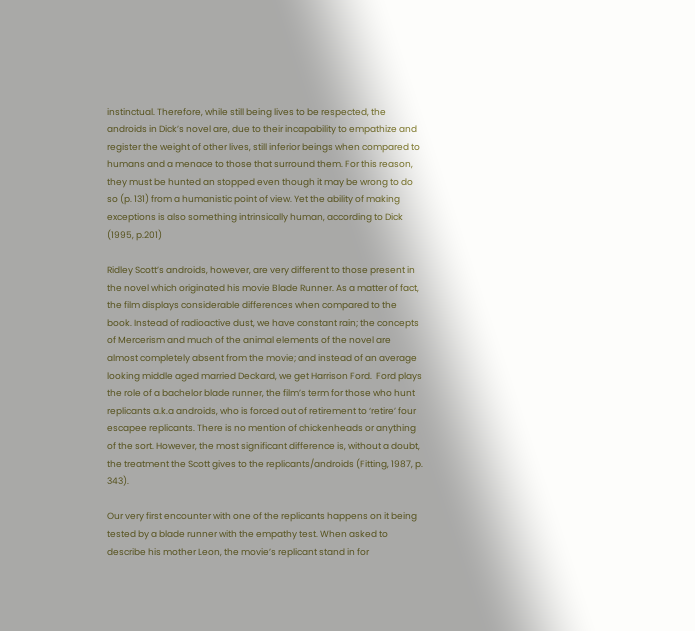instinctual. Therefore, while still being lives to be respected, the androids in Dick’s novel are, due to their incapability to empathize and register the weight of other lives, still inferior beings when compared to humans and a menace to those that surround them. For this reason, they must be hunted an stopped even though it may be wrong to do so (p. 131) from a humanistic point of view. Yet the ability of making exceptions is also something intrinsically human, according to Dick (1995, p.201)

Ridley Scott’s androids, however, are very different to those present in the novel which originated his movie Blade Runner. As a matter of fact, the film displays considerable differences when compared to the  book. Instead of radioactive dust, we have constant rain; the concepts of Mercerism and much of the animal elements of the novel are almost completely absent from the movie; and instead of an average looking middle aged married Deckard, we get Harrison Ford.  Ford plays the role of a bachelor blade runner, the film’s term for those who hunt replicants a.k.a androids, who is forced out of retirement to ‘retire’ four escapee replicants. There is no mention of chickenheads or anything of the sort. However, the most significant difference is, without a doubt, the treatment the Scott gives to the replicants/androids (Fitting, 1987, p. 343).

Our very first encounter with one of the replicants happens on it being tested by a blade runner with the empathy test. When asked to describe his mother Leon, the movie’s replicant stand in for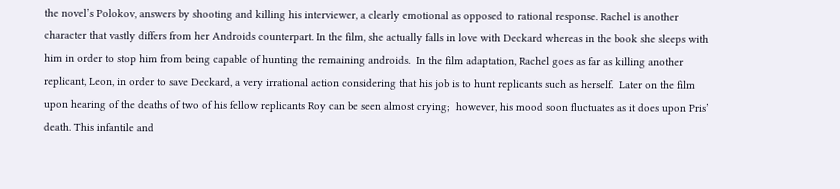the novel’s Polokov, answers by shooting and killing his interviewer, a clearly emotional as opposed to rational response. Rachel is another character that vastly differs from her Androids counterpart. In the film, she actually falls in love with Deckard whereas in the book she sleeps with him in order to stop him from being capable of hunting the remaining androids.  In the film adaptation, Rachel goes as far as killing another replicant, Leon, in order to save Deckard, a very irrational action considering that his job is to hunt replicants such as herself.  Later on the film upon hearing of the deaths of two of his fellow replicants Roy can be seen almost crying;  however, his mood soon fluctuates as it does upon Pris’ death. This infantile and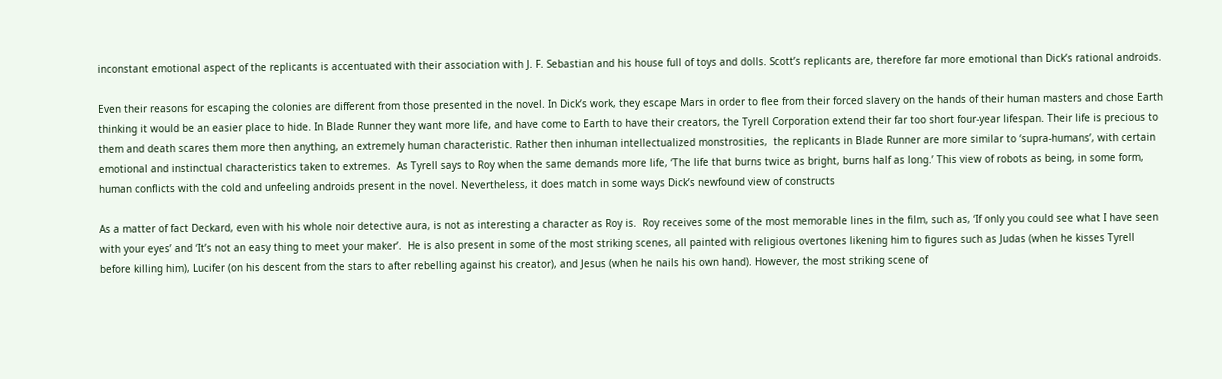inconstant emotional aspect of the replicants is accentuated with their association with J. F. Sebastian and his house full of toys and dolls. Scott’s replicants are, therefore far more emotional than Dick’s rational androids.

Even their reasons for escaping the colonies are different from those presented in the novel. In Dick’s work, they escape Mars in order to flee from their forced slavery on the hands of their human masters and chose Earth thinking it would be an easier place to hide. In Blade Runner they want more life, and have come to Earth to have their creators, the Tyrell Corporation extend their far too short four-year lifespan. Their life is precious to them and death scares them more then anything, an extremely human characteristic. Rather then inhuman intellectualized monstrosities,  the replicants in Blade Runner are more similar to ‘supra-humans’, with certain emotional and instinctual characteristics taken to extremes.  As Tyrell says to Roy when the same demands more life, ‘The life that burns twice as bright, burns half as long.’ This view of robots as being, in some form, human conflicts with the cold and unfeeling androids present in the novel. Nevertheless, it does match in some ways Dick’s newfound view of constructs

As a matter of fact Deckard, even with his whole noir detective aura, is not as interesting a character as Roy is.  Roy receives some of the most memorable lines in the film, such as, ‘If only you could see what I have seen with your eyes’ and ‘It’s not an easy thing to meet your maker’.  He is also present in some of the most striking scenes, all painted with religious overtones likening him to figures such as Judas (when he kisses Tyrell before killing him), Lucifer (on his descent from the stars to after rebelling against his creator), and Jesus (when he nails his own hand). However, the most striking scene of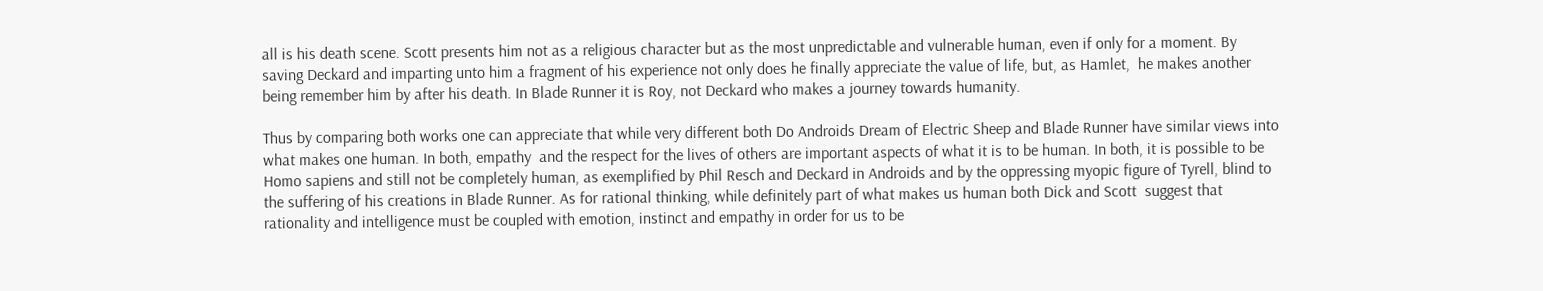all is his death scene. Scott presents him not as a religious character but as the most unpredictable and vulnerable human, even if only for a moment. By saving Deckard and imparting unto him a fragment of his experience not only does he finally appreciate the value of life, but, as Hamlet,  he makes another being remember him by after his death. In Blade Runner it is Roy, not Deckard who makes a journey towards humanity.

Thus by comparing both works one can appreciate that while very different both Do Androids Dream of Electric Sheep and Blade Runner have similar views into what makes one human. In both, empathy  and the respect for the lives of others are important aspects of what it is to be human. In both, it is possible to be Homo sapiens and still not be completely human, as exemplified by Phil Resch and Deckard in Androids and by the oppressing myopic figure of Tyrell, blind to the suffering of his creations in Blade Runner. As for rational thinking, while definitely part of what makes us human both Dick and Scott  suggest that rationality and intelligence must be coupled with emotion, instinct and empathy in order for us to be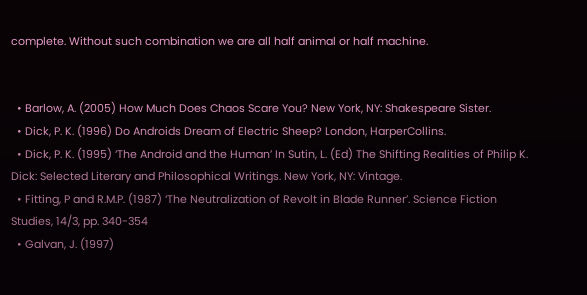complete. Without such combination we are all half animal or half machine.


  • Barlow, A. (2005) How Much Does Chaos Scare You? New York, NY: Shakespeare Sister.
  • Dick, P. K. (1996) Do Androids Dream of Electric Sheep? London, HarperCollins.
  • Dick, P. K. (1995) ‘The Android and the Human’ In Sutin, L. (Ed) The Shifting Realities of Philip K. Dick: Selected Literary and Philosophical Writings. New York, NY: Vintage.
  • Fitting, P and R.M.P. (1987) ‘The Neutralization of Revolt in Blade Runner’. Science Fiction Studies, 14/3, pp. 340-354
  • Galvan, J. (1997)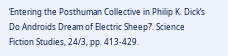‘Entering the Posthuman Collective in Philip K. Dick’s Do Androids Dream of Electric Sheep?’. Science Fiction Studies, 24/3, pp. 413-429.